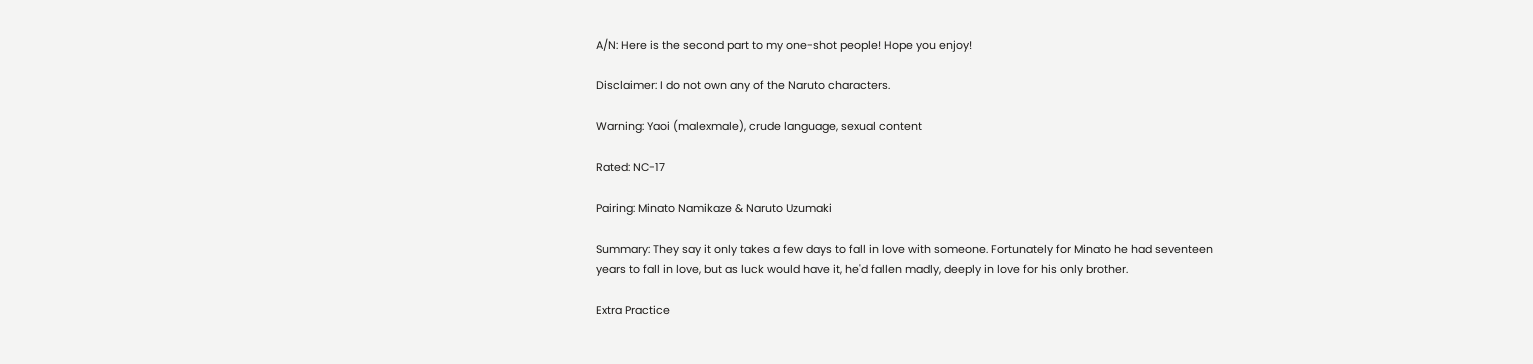A/N: Here is the second part to my one-shot people! Hope you enjoy!

Disclaimer: I do not own any of the Naruto characters.

Warning: Yaoi (malexmale), crude language, sexual content

Rated: NC-17

Pairing: Minato Namikaze & Naruto Uzumaki

Summary: They say it only takes a few days to fall in love with someone. Fortunately for Minato he had seventeen years to fall in love, but as luck would have it, he'd fallen madly, deeply in love for his only brother.

Extra Practice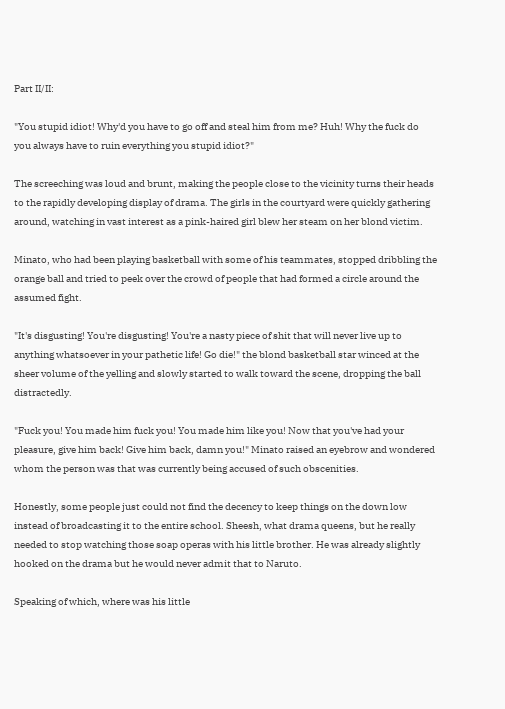Part II/II:

"You stupid idiot! Why'd you have to go off and steal him from me? Huh! Why the fuck do you always have to ruin everything you stupid idiot?"

The screeching was loud and brunt, making the people close to the vicinity turns their heads to the rapidly developing display of drama. The girls in the courtyard were quickly gathering around, watching in vast interest as a pink-haired girl blew her steam on her blond victim.

Minato, who had been playing basketball with some of his teammates, stopped dribbling the orange ball and tried to peek over the crowd of people that had formed a circle around the assumed fight.

"It's disgusting! You're disgusting! You're a nasty piece of shit that will never live up to anything whatsoever in your pathetic life! Go die!" the blond basketball star winced at the sheer volume of the yelling and slowly started to walk toward the scene, dropping the ball distractedly.

"Fuck you! You made him fuck you! You made him like you! Now that you've had your pleasure, give him back! Give him back, damn you!" Minato raised an eyebrow and wondered whom the person was that was currently being accused of such obscenities.

Honestly, some people just could not find the decency to keep things on the down low instead of broadcasting it to the entire school. Sheesh, what drama queens, but he really needed to stop watching those soap operas with his little brother. He was already slightly hooked on the drama but he would never admit that to Naruto.

Speaking of which, where was his little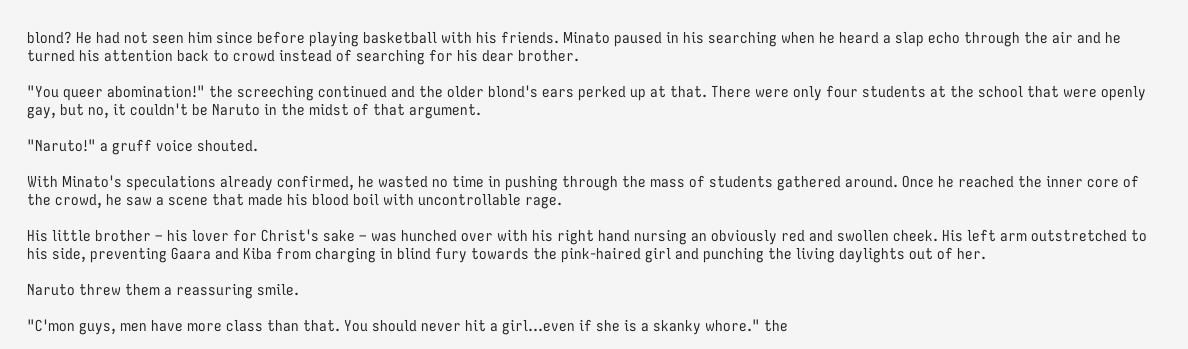blond? He had not seen him since before playing basketball with his friends. Minato paused in his searching when he heard a slap echo through the air and he turned his attention back to crowd instead of searching for his dear brother.

"You queer abomination!" the screeching continued and the older blond's ears perked up at that. There were only four students at the school that were openly gay, but no, it couldn't be Naruto in the midst of that argument.

"Naruto!" a gruff voice shouted.

With Minato's speculations already confirmed, he wasted no time in pushing through the mass of students gathered around. Once he reached the inner core of the crowd, he saw a scene that made his blood boil with uncontrollable rage.

His little brother – his lover for Christ's sake – was hunched over with his right hand nursing an obviously red and swollen cheek. His left arm outstretched to his side, preventing Gaara and Kiba from charging in blind fury towards the pink-haired girl and punching the living daylights out of her.

Naruto threw them a reassuring smile.

"C'mon guys, men have more class than that. You should never hit a girl...even if she is a skanky whore." the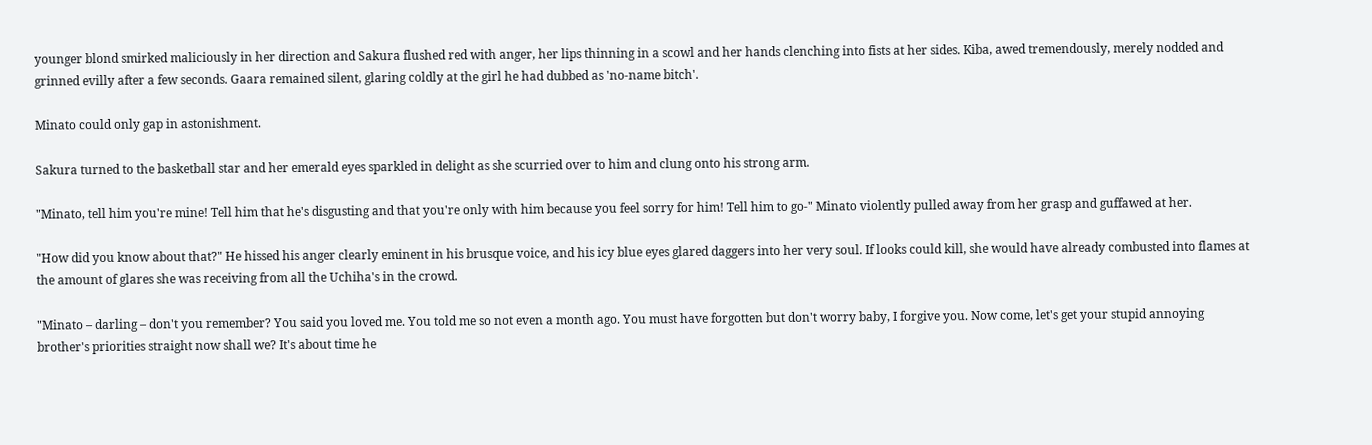younger blond smirked maliciously in her direction and Sakura flushed red with anger, her lips thinning in a scowl and her hands clenching into fists at her sides. Kiba, awed tremendously, merely nodded and grinned evilly after a few seconds. Gaara remained silent, glaring coldly at the girl he had dubbed as 'no-name bitch'.

Minato could only gap in astonishment.

Sakura turned to the basketball star and her emerald eyes sparkled in delight as she scurried over to him and clung onto his strong arm.

"Minato, tell him you're mine! Tell him that he's disgusting and that you're only with him because you feel sorry for him! Tell him to go-" Minato violently pulled away from her grasp and guffawed at her.

"How did you know about that?" He hissed his anger clearly eminent in his brusque voice, and his icy blue eyes glared daggers into her very soul. If looks could kill, she would have already combusted into flames at the amount of glares she was receiving from all the Uchiha's in the crowd.

"Minato – darling – don't you remember? You said you loved me. You told me so not even a month ago. You must have forgotten but don't worry baby, I forgive you. Now come, let's get your stupid annoying brother's priorities straight now shall we? It's about time he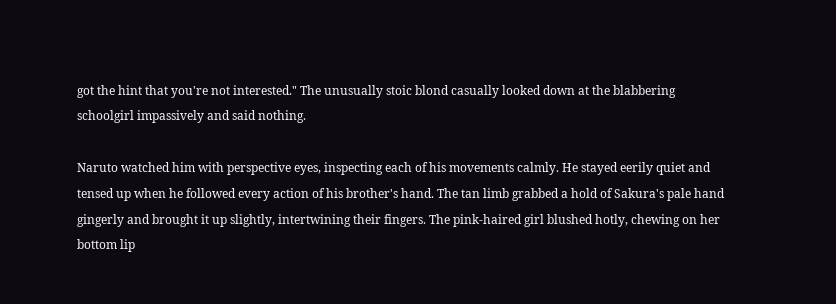got the hint that you're not interested." The unusually stoic blond casually looked down at the blabbering schoolgirl impassively and said nothing.

Naruto watched him with perspective eyes, inspecting each of his movements calmly. He stayed eerily quiet and tensed up when he followed every action of his brother's hand. The tan limb grabbed a hold of Sakura's pale hand gingerly and brought it up slightly, intertwining their fingers. The pink-haired girl blushed hotly, chewing on her bottom lip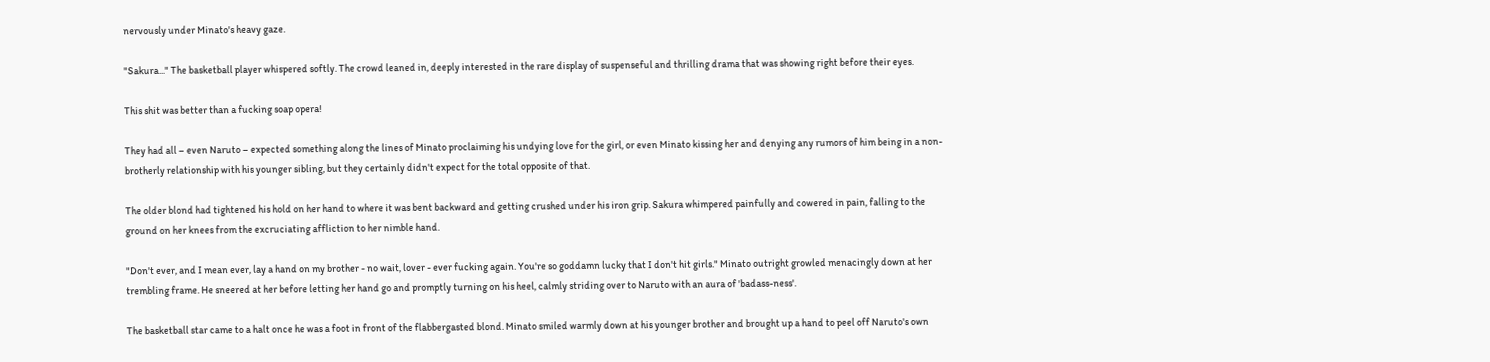nervously under Minato's heavy gaze.

"Sakura..." The basketball player whispered softly. The crowd leaned in, deeply interested in the rare display of suspenseful and thrilling drama that was showing right before their eyes.

This shit was better than a fucking soap opera!

They had all – even Naruto – expected something along the lines of Minato proclaiming his undying love for the girl, or even Minato kissing her and denying any rumors of him being in a non-brotherly relationship with his younger sibling, but they certainly didn't expect for the total opposite of that.

The older blond had tightened his hold on her hand to where it was bent backward and getting crushed under his iron grip. Sakura whimpered painfully and cowered in pain, falling to the ground on her knees from the excruciating affliction to her nimble hand.

"Don't ever, and I mean ever, lay a hand on my brother - no wait, lover - ever fucking again. You're so goddamn lucky that I don't hit girls." Minato outright growled menacingly down at her trembling frame. He sneered at her before letting her hand go and promptly turning on his heel, calmly striding over to Naruto with an aura of 'badass-ness'.

The basketball star came to a halt once he was a foot in front of the flabbergasted blond. Minato smiled warmly down at his younger brother and brought up a hand to peel off Naruto's own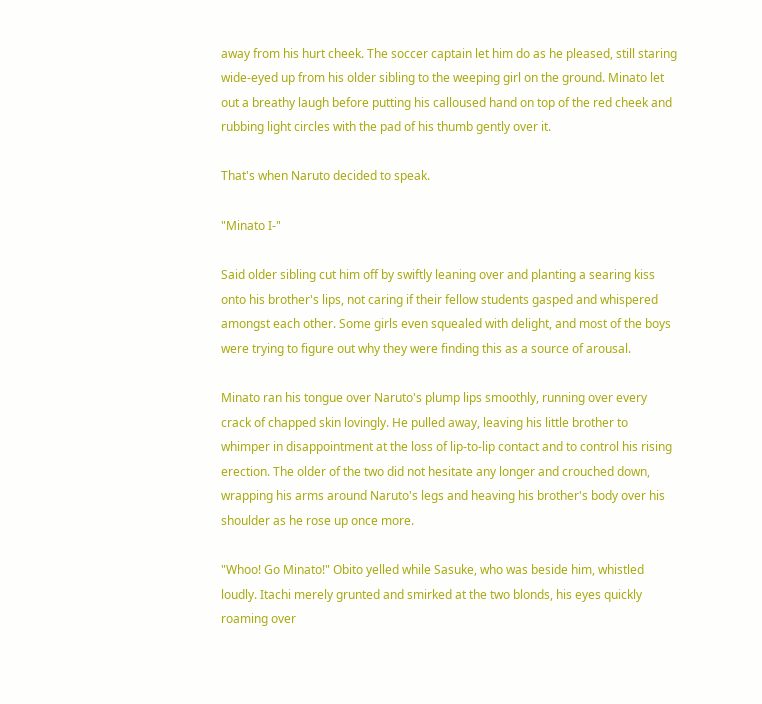away from his hurt cheek. The soccer captain let him do as he pleased, still staring wide-eyed up from his older sibling to the weeping girl on the ground. Minato let out a breathy laugh before putting his calloused hand on top of the red cheek and rubbing light circles with the pad of his thumb gently over it.

That's when Naruto decided to speak.

"Minato I-"

Said older sibling cut him off by swiftly leaning over and planting a searing kiss onto his brother's lips, not caring if their fellow students gasped and whispered amongst each other. Some girls even squealed with delight, and most of the boys were trying to figure out why they were finding this as a source of arousal.

Minato ran his tongue over Naruto's plump lips smoothly, running over every crack of chapped skin lovingly. He pulled away, leaving his little brother to whimper in disappointment at the loss of lip-to-lip contact and to control his rising erection. The older of the two did not hesitate any longer and crouched down, wrapping his arms around Naruto's legs and heaving his brother's body over his shoulder as he rose up once more.

"Whoo! Go Minato!" Obito yelled while Sasuke, who was beside him, whistled loudly. Itachi merely grunted and smirked at the two blonds, his eyes quickly roaming over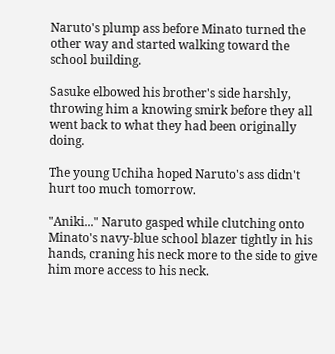Naruto's plump ass before Minato turned the other way and started walking toward the school building.

Sasuke elbowed his brother's side harshly, throwing him a knowing smirk before they all went back to what they had been originally doing.

The young Uchiha hoped Naruto's ass didn't hurt too much tomorrow.

"Aniki..." Naruto gasped while clutching onto Minato's navy-blue school blazer tightly in his hands, craning his neck more to the side to give him more access to his neck.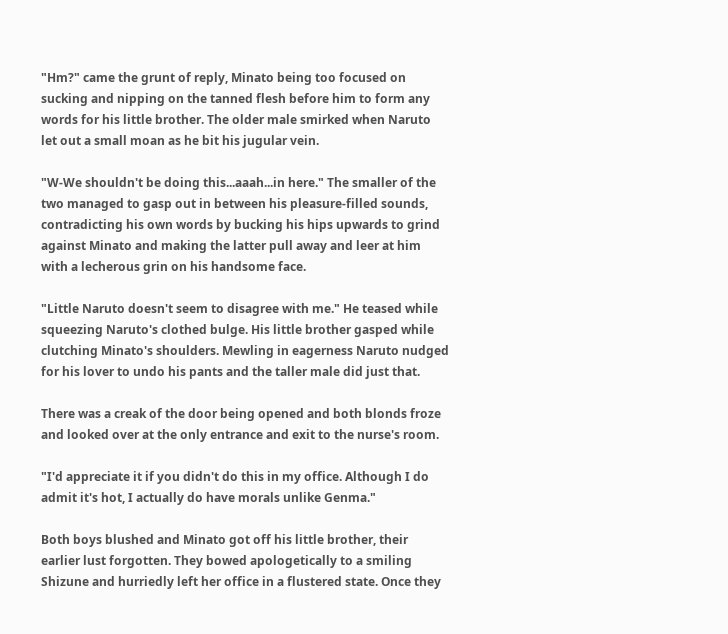"Hm?" came the grunt of reply, Minato being too focused on sucking and nipping on the tanned flesh before him to form any words for his little brother. The older male smirked when Naruto let out a small moan as he bit his jugular vein.

"W-We shouldn't be doing this...aaah...in here." The smaller of the two managed to gasp out in between his pleasure-filled sounds, contradicting his own words by bucking his hips upwards to grind against Minato and making the latter pull away and leer at him with a lecherous grin on his handsome face.

"Little Naruto doesn't seem to disagree with me." He teased while squeezing Naruto's clothed bulge. His little brother gasped while clutching Minato's shoulders. Mewling in eagerness Naruto nudged for his lover to undo his pants and the taller male did just that.

There was a creak of the door being opened and both blonds froze and looked over at the only entrance and exit to the nurse's room.

"I'd appreciate it if you didn't do this in my office. Although I do admit it's hot, I actually do have morals unlike Genma."

Both boys blushed and Minato got off his little brother, their earlier lust forgotten. They bowed apologetically to a smiling Shizune and hurriedly left her office in a flustered state. Once they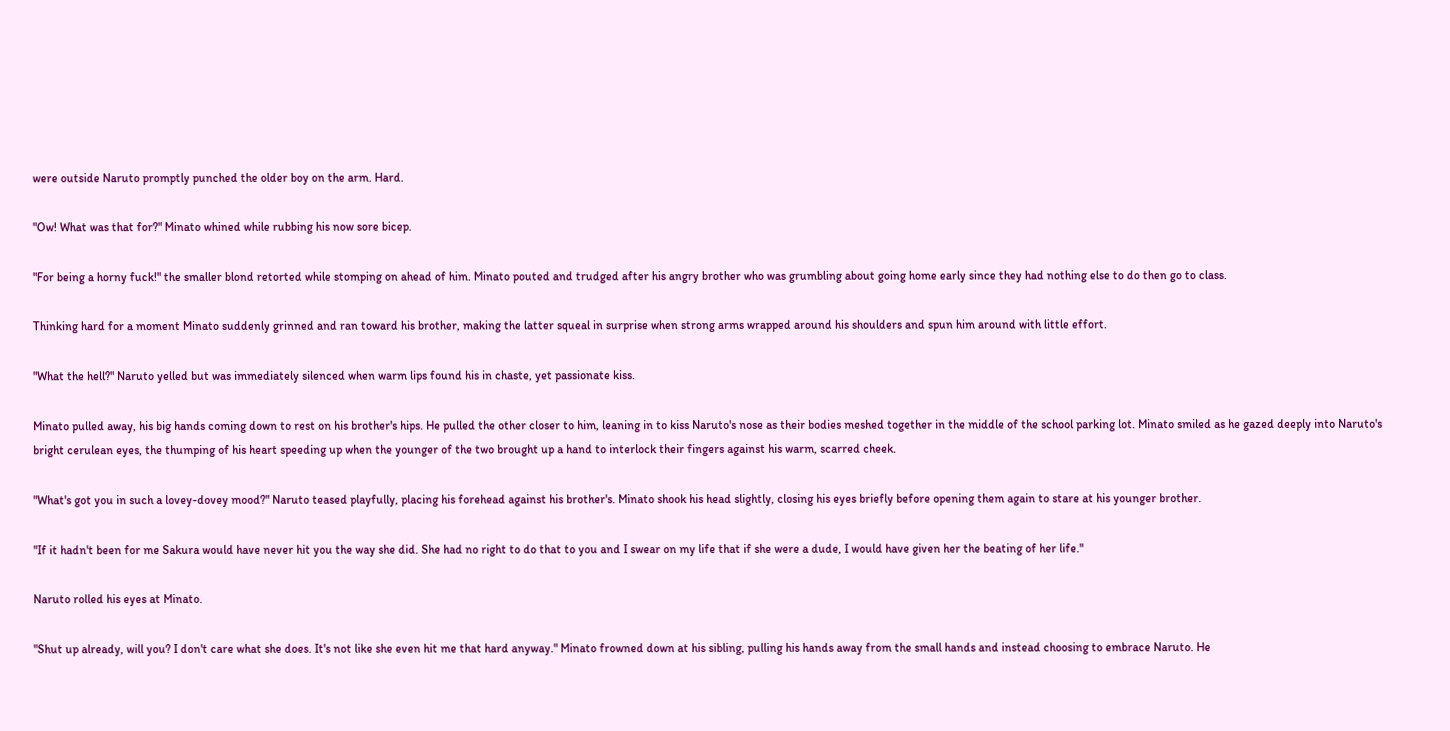were outside Naruto promptly punched the older boy on the arm. Hard.

"Ow! What was that for?" Minato whined while rubbing his now sore bicep.

"For being a horny fuck!" the smaller blond retorted while stomping on ahead of him. Minato pouted and trudged after his angry brother who was grumbling about going home early since they had nothing else to do then go to class.

Thinking hard for a moment Minato suddenly grinned and ran toward his brother, making the latter squeal in surprise when strong arms wrapped around his shoulders and spun him around with little effort.

"What the hell?" Naruto yelled but was immediately silenced when warm lips found his in chaste, yet passionate kiss.

Minato pulled away, his big hands coming down to rest on his brother's hips. He pulled the other closer to him, leaning in to kiss Naruto's nose as their bodies meshed together in the middle of the school parking lot. Minato smiled as he gazed deeply into Naruto's bright cerulean eyes, the thumping of his heart speeding up when the younger of the two brought up a hand to interlock their fingers against his warm, scarred cheek.

"What's got you in such a lovey-dovey mood?" Naruto teased playfully, placing his forehead against his brother's. Minato shook his head slightly, closing his eyes briefly before opening them again to stare at his younger brother.

"If it hadn't been for me Sakura would have never hit you the way she did. She had no right to do that to you and I swear on my life that if she were a dude, I would have given her the beating of her life."

Naruto rolled his eyes at Minato.

"Shut up already, will you? I don't care what she does. It's not like she even hit me that hard anyway." Minato frowned down at his sibling, pulling his hands away from the small hands and instead choosing to embrace Naruto. He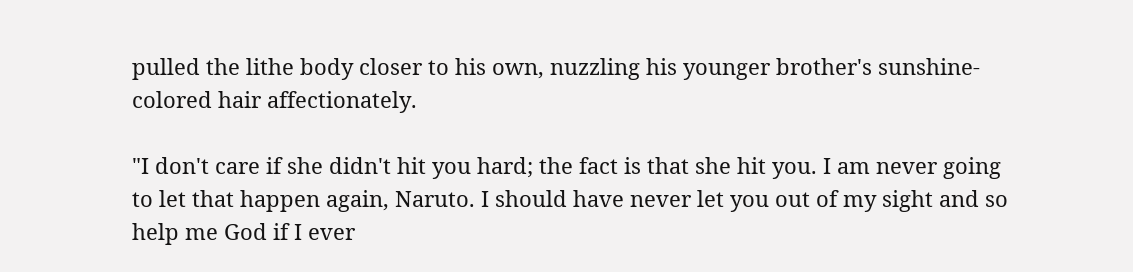pulled the lithe body closer to his own, nuzzling his younger brother's sunshine-colored hair affectionately.

"I don't care if she didn't hit you hard; the fact is that she hit you. I am never going to let that happen again, Naruto. I should have never let you out of my sight and so help me God if I ever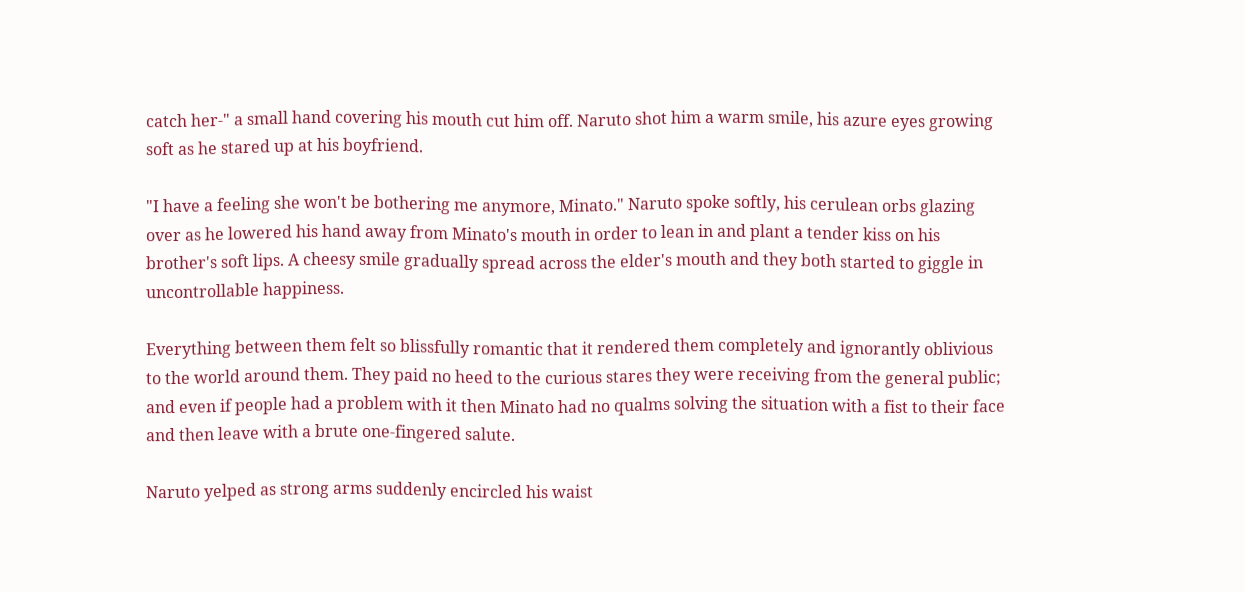catch her-" a small hand covering his mouth cut him off. Naruto shot him a warm smile, his azure eyes growing soft as he stared up at his boyfriend.

"I have a feeling she won't be bothering me anymore, Minato." Naruto spoke softly, his cerulean orbs glazing over as he lowered his hand away from Minato's mouth in order to lean in and plant a tender kiss on his brother's soft lips. A cheesy smile gradually spread across the elder's mouth and they both started to giggle in uncontrollable happiness.

Everything between them felt so blissfully romantic that it rendered them completely and ignorantly oblivious to the world around them. They paid no heed to the curious stares they were receiving from the general public; and even if people had a problem with it then Minato had no qualms solving the situation with a fist to their face and then leave with a brute one-fingered salute.

Naruto yelped as strong arms suddenly encircled his waist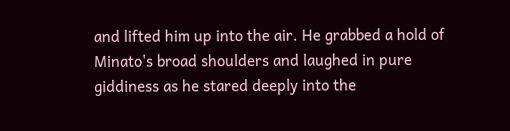and lifted him up into the air. He grabbed a hold of Minato's broad shoulders and laughed in pure giddiness as he stared deeply into the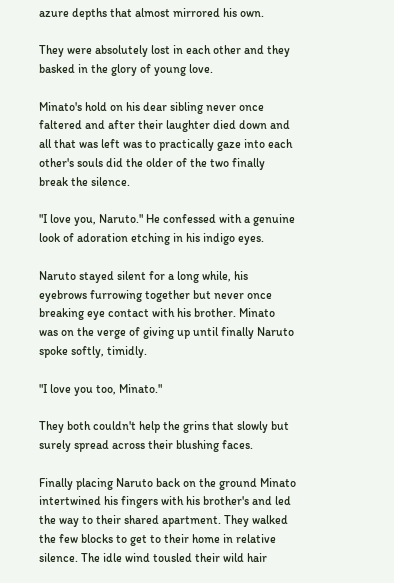azure depths that almost mirrored his own.

They were absolutely lost in each other and they basked in the glory of young love.

Minato's hold on his dear sibling never once faltered and after their laughter died down and all that was left was to practically gaze into each other's souls did the older of the two finally break the silence.

"I love you, Naruto." He confessed with a genuine look of adoration etching in his indigo eyes.

Naruto stayed silent for a long while, his eyebrows furrowing together but never once breaking eye contact with his brother. Minato was on the verge of giving up until finally Naruto spoke softly, timidly.

"I love you too, Minato."

They both couldn't help the grins that slowly but surely spread across their blushing faces.

Finally placing Naruto back on the ground Minato intertwined his fingers with his brother's and led the way to their shared apartment. They walked the few blocks to get to their home in relative silence. The idle wind tousled their wild hair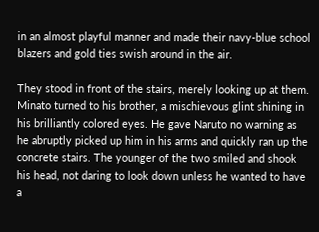in an almost playful manner and made their navy-blue school blazers and gold ties swish around in the air.

They stood in front of the stairs, merely looking up at them. Minato turned to his brother, a mischievous glint shining in his brilliantly colored eyes. He gave Naruto no warning as he abruptly picked up him in his arms and quickly ran up the concrete stairs. The younger of the two smiled and shook his head, not daring to look down unless he wanted to have a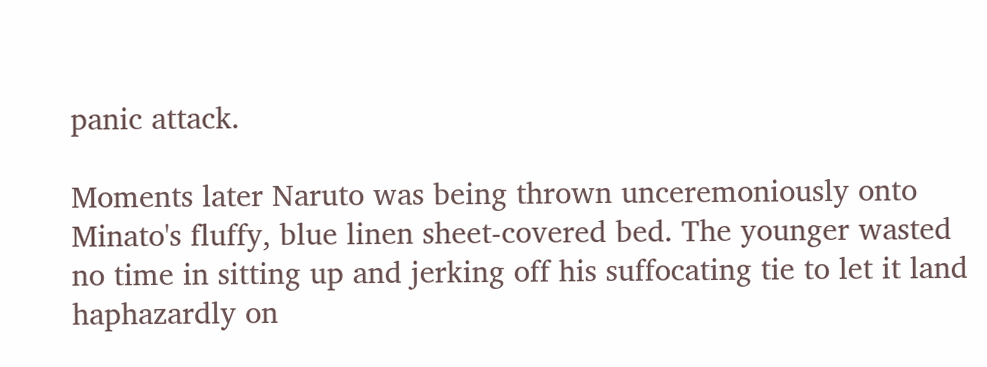panic attack.

Moments later Naruto was being thrown unceremoniously onto Minato's fluffy, blue linen sheet-covered bed. The younger wasted no time in sitting up and jerking off his suffocating tie to let it land haphazardly on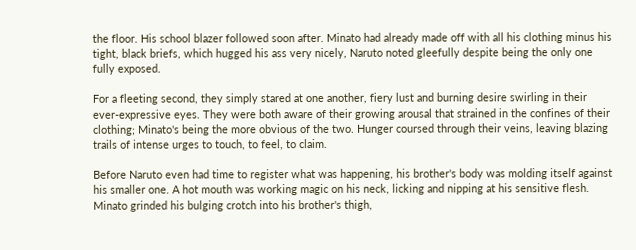the floor. His school blazer followed soon after. Minato had already made off with all his clothing minus his tight, black briefs, which hugged his ass very nicely, Naruto noted gleefully despite being the only one fully exposed.

For a fleeting second, they simply stared at one another, fiery lust and burning desire swirling in their ever-expressive eyes. They were both aware of their growing arousal that strained in the confines of their clothing; Minato's being the more obvious of the two. Hunger coursed through their veins, leaving blazing trails of intense urges to touch, to feel, to claim.

Before Naruto even had time to register what was happening, his brother's body was molding itself against his smaller one. A hot mouth was working magic on his neck, licking and nipping at his sensitive flesh. Minato grinded his bulging crotch into his brother's thigh,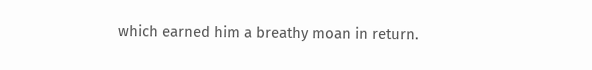which earned him a breathy moan in return.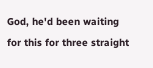God, he'd been waiting for this for three straight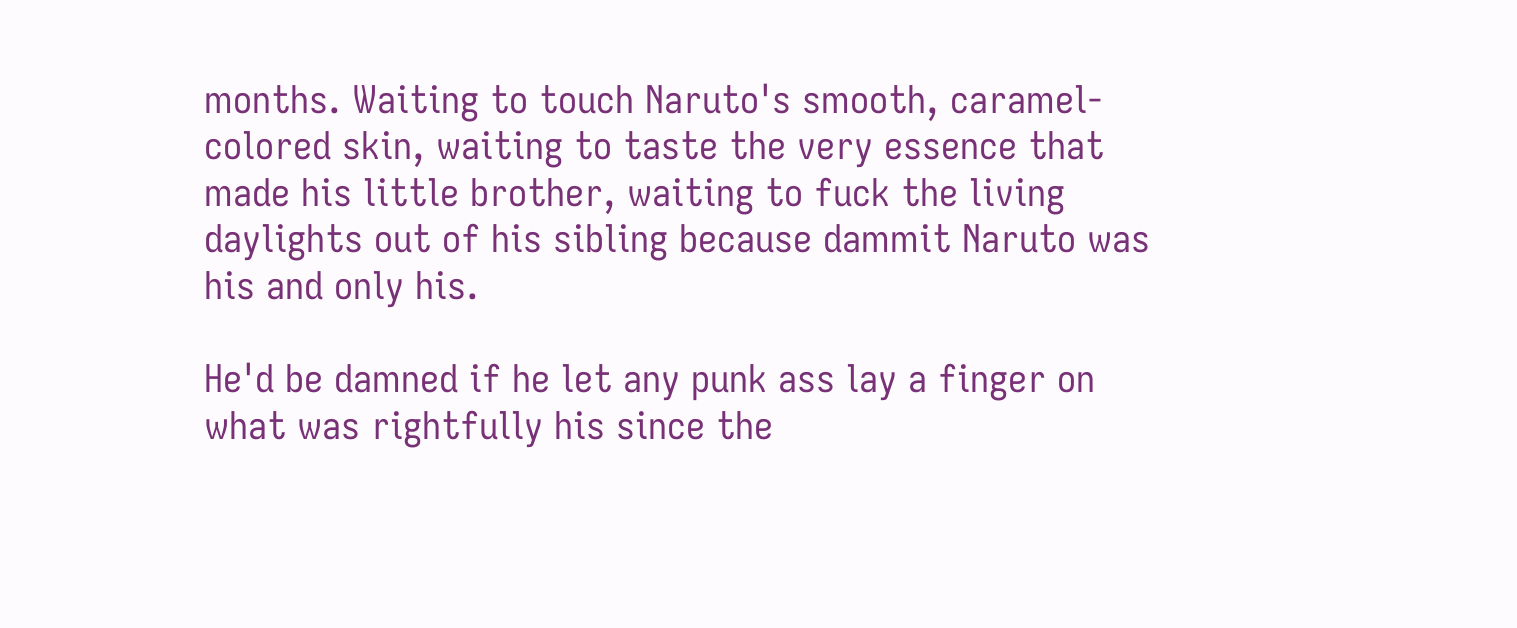months. Waiting to touch Naruto's smooth, caramel-colored skin, waiting to taste the very essence that made his little brother, waiting to fuck the living daylights out of his sibling because dammit Naruto was his and only his.

He'd be damned if he let any punk ass lay a finger on what was rightfully his since the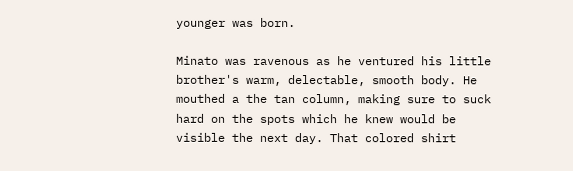younger was born.

Minato was ravenous as he ventured his little brother's warm, delectable, smooth body. He mouthed a the tan column, making sure to suck hard on the spots which he knew would be visible the next day. That colored shirt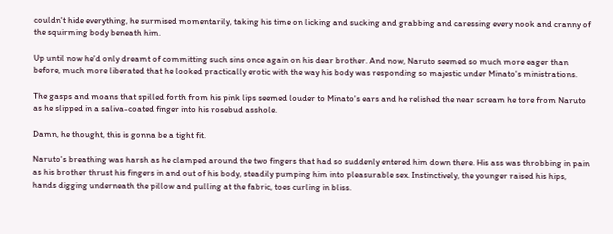couldn't hide everything, he surmised momentarily, taking his time on licking and sucking and grabbing and caressing every nook and cranny of the squirming body beneath him.

Up until now he'd only dreamt of committing such sins once again on his dear brother. And now, Naruto seemed so much more eager than before, much more liberated that he looked practically erotic with the way his body was responding so majestic under Minato's ministrations.

The gasps and moans that spilled forth from his pink lips seemed louder to Minato's ears and he relished the near scream he tore from Naruto as he slipped in a saliva-coated finger into his rosebud asshole.

Damn, he thought, this is gonna be a tight fit.

Naruto's breathing was harsh as he clamped around the two fingers that had so suddenly entered him down there. His ass was throbbing in pain as his brother thrust his fingers in and out of his body, steadily pumping him into pleasurable sex. Instinctively, the younger raised his hips, hands digging underneath the pillow and pulling at the fabric, toes curling in bliss.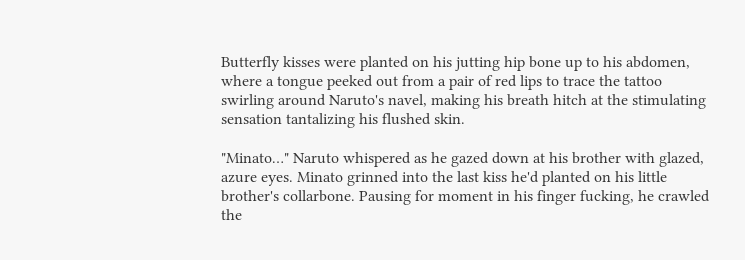Butterfly kisses were planted on his jutting hip bone up to his abdomen, where a tongue peeked out from a pair of red lips to trace the tattoo swirling around Naruto's navel, making his breath hitch at the stimulating sensation tantalizing his flushed skin.

"Minato…" Naruto whispered as he gazed down at his brother with glazed, azure eyes. Minato grinned into the last kiss he'd planted on his little brother's collarbone. Pausing for moment in his finger fucking, he crawled the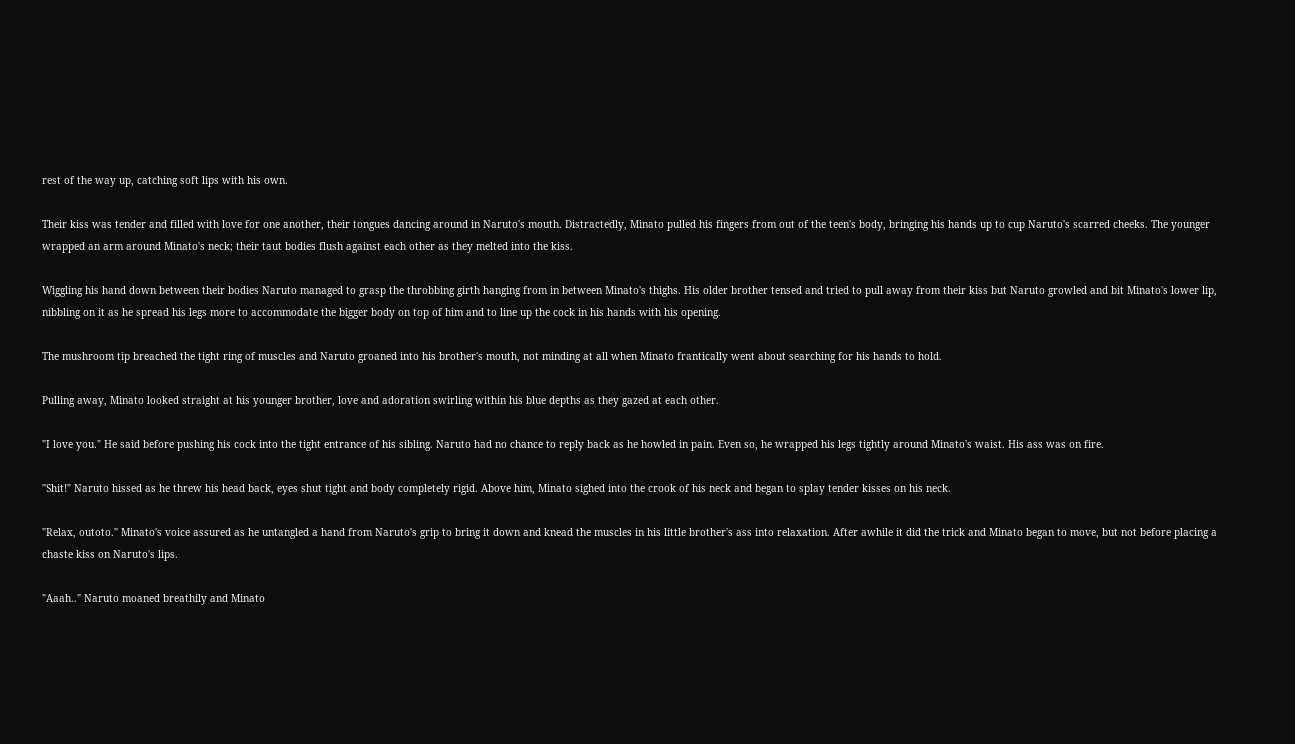rest of the way up, catching soft lips with his own.

Their kiss was tender and filled with love for one another, their tongues dancing around in Naruto's mouth. Distractedly, Minato pulled his fingers from out of the teen's body, bringing his hands up to cup Naruto's scarred cheeks. The younger wrapped an arm around Minato's neck; their taut bodies flush against each other as they melted into the kiss.

Wiggling his hand down between their bodies Naruto managed to grasp the throbbing girth hanging from in between Minato's thighs. His older brother tensed and tried to pull away from their kiss but Naruto growled and bit Minato's lower lip, nibbling on it as he spread his legs more to accommodate the bigger body on top of him and to line up the cock in his hands with his opening.

The mushroom tip breached the tight ring of muscles and Naruto groaned into his brother's mouth, not minding at all when Minato frantically went about searching for his hands to hold.

Pulling away, Minato looked straight at his younger brother, love and adoration swirling within his blue depths as they gazed at each other.

"I love you." He said before pushing his cock into the tight entrance of his sibling. Naruto had no chance to reply back as he howled in pain. Even so, he wrapped his legs tightly around Minato's waist. His ass was on fire.

"Shit!" Naruto hissed as he threw his head back, eyes shut tight and body completely rigid. Above him, Minato sighed into the crook of his neck and began to splay tender kisses on his neck.

"Relax, outoto." Minato's voice assured as he untangled a hand from Naruto's grip to bring it down and knead the muscles in his little brother's ass into relaxation. After awhile it did the trick and Minato began to move, but not before placing a chaste kiss on Naruto's lips.

"Aaah.." Naruto moaned breathily and Minato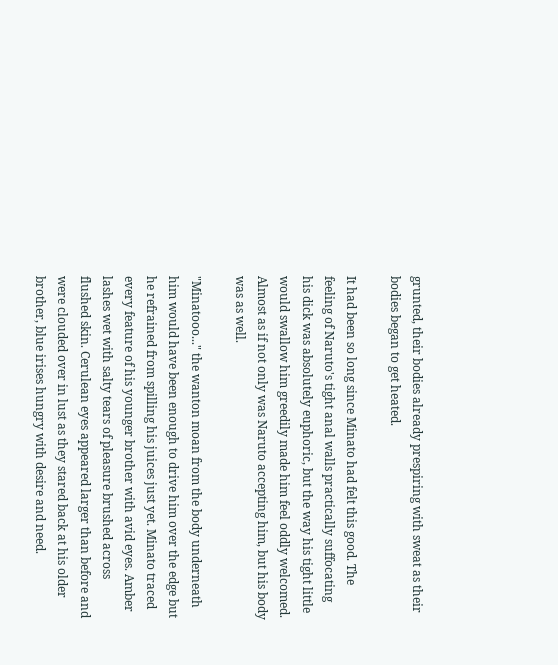grunted, their bodies already prespiring with sweat as their bodies began to get heated.

It had been so long since Minato had felt this good. The feeling of Naruto's tight anal walls practically suffocating his dick was absolutely euphoric, but the way his tight little would swallow him greedily made him feel oddly welcomed. Almost as if not only was Naruto accepting him, but his body was as well.

"Minatooo..." the wanton moan from the body underneath him would have been enough to drive him over the edge but he refrained from spilling his juices just yet. Minato traced every feature of his younger brother with avid eyes. Amber lashes wet with salty tears of pleasure brushed across flushed skin. Cerulean eyes appeared larger than before and were clouded over in lust as they stared back at his older brother, blue irises hungry with desire and need.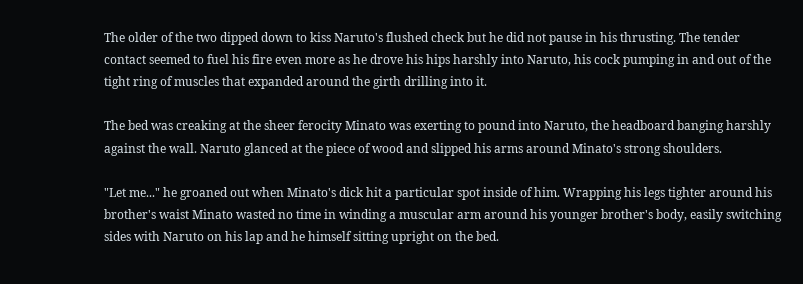The older of the two dipped down to kiss Naruto's flushed check but he did not pause in his thrusting. The tender contact seemed to fuel his fire even more as he drove his hips harshly into Naruto, his cock pumping in and out of the tight ring of muscles that expanded around the girth drilling into it.

The bed was creaking at the sheer ferocity Minato was exerting to pound into Naruto, the headboard banging harshly against the wall. Naruto glanced at the piece of wood and slipped his arms around Minato's strong shoulders.

"Let me..." he groaned out when Minato's dick hit a particular spot inside of him. Wrapping his legs tighter around his brother's waist Minato wasted no time in winding a muscular arm around his younger brother's body, easily switching sides with Naruto on his lap and he himself sitting upright on the bed.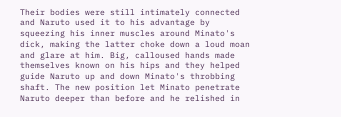Their bodies were still intimately connected and Naruto used it to his advantage by squeezing his inner muscles around Minato's dick, making the latter choke down a loud moan and glare at him. Big, calloused hands made themselves known on his hips and they helped guide Naruto up and down Minato's throbbing shaft. The new position let Minato penetrate Naruto deeper than before and he relished in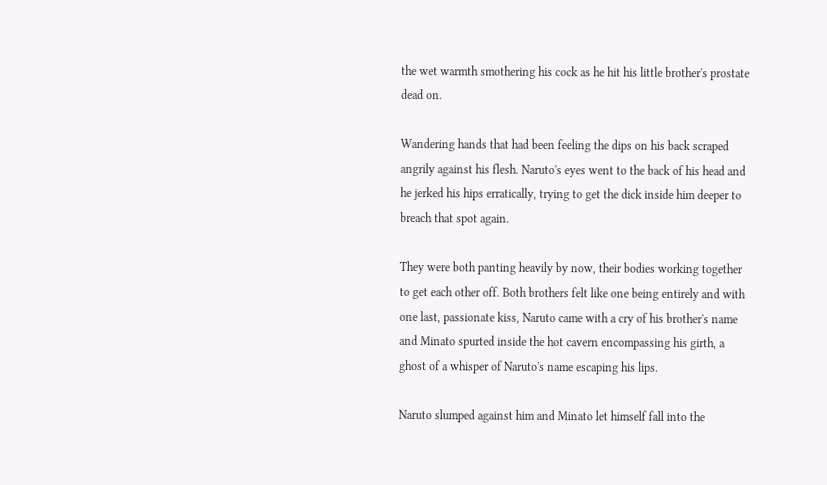the wet warmth smothering his cock as he hit his little brother's prostate dead on.

Wandering hands that had been feeling the dips on his back scraped angrily against his flesh. Naruto's eyes went to the back of his head and he jerked his hips erratically, trying to get the dick inside him deeper to breach that spot again.

They were both panting heavily by now, their bodies working together to get each other off. Both brothers felt like one being entirely and with one last, passionate kiss, Naruto came with a cry of his brother's name and Minato spurted inside the hot cavern encompassing his girth, a ghost of a whisper of Naruto's name escaping his lips.

Naruto slumped against him and Minato let himself fall into the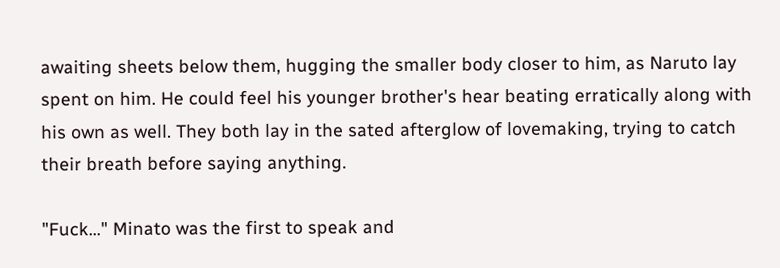awaiting sheets below them, hugging the smaller body closer to him, as Naruto lay spent on him. He could feel his younger brother's hear beating erratically along with his own as well. They both lay in the sated afterglow of lovemaking, trying to catch their breath before saying anything.

"Fuck..." Minato was the first to speak and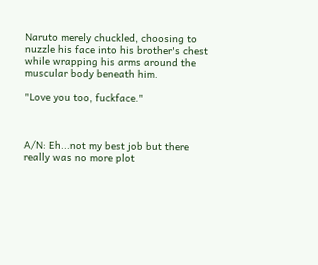Naruto merely chuckled, choosing to nuzzle his face into his brother's chest while wrapping his arms around the muscular body beneath him.

"Love you too, fuckface."



A/N: Eh...not my best job but there really was no more plot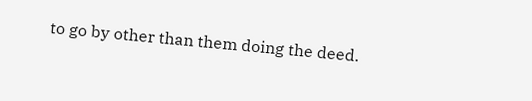to go by other than them doing the deed.